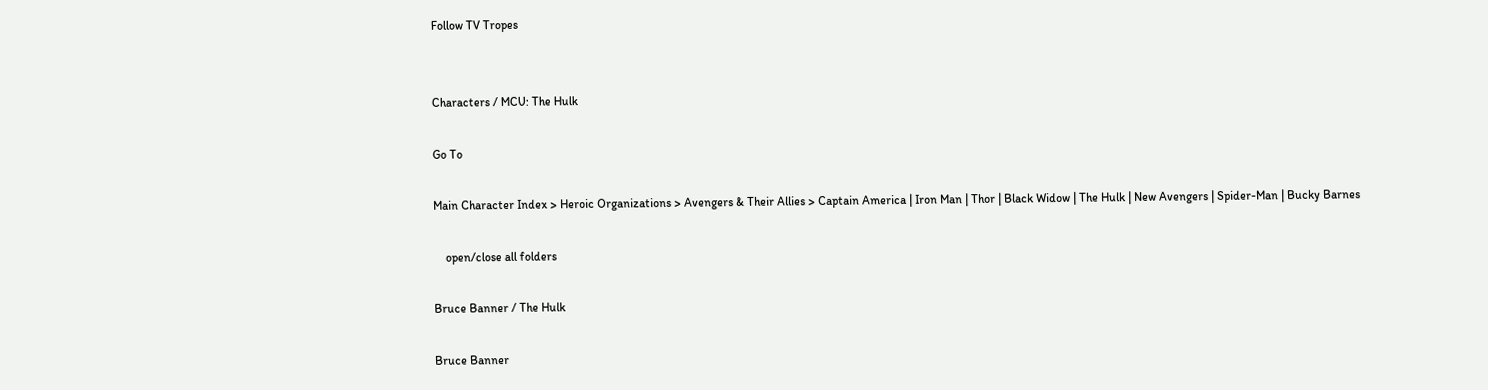Follow TV Tropes


Characters / MCU: The Hulk

Go To

Main Character Index > Heroic Organizations > Avengers & Their Allies > Captain America | Iron Man | Thor | Black Widow | The Hulk | New Avengers | Spider-Man | Bucky Barnes

    open/close all folders

Bruce Banner / The Hulk

Bruce Banner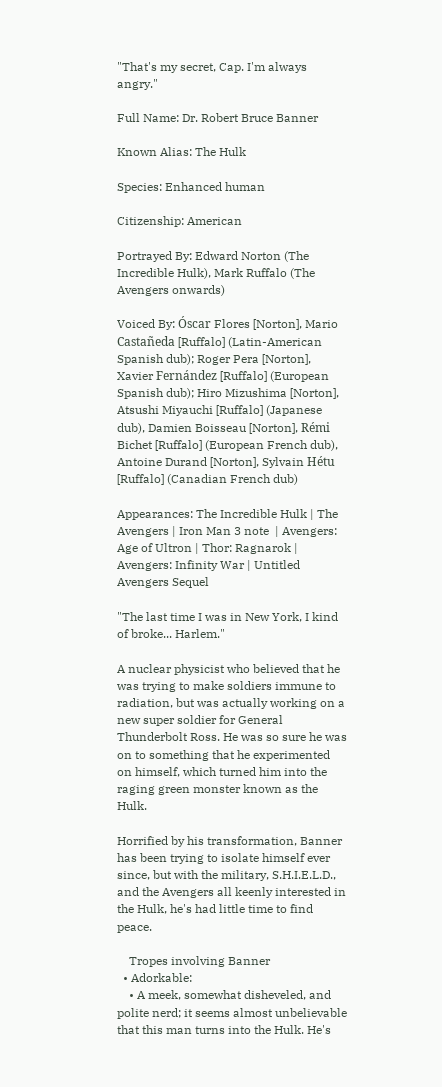"That's my secret, Cap. I'm always angry."

Full Name: Dr. Robert Bruce Banner

Known Alias: The Hulk

Species: Enhanced human

Citizenship: American

Portrayed By: Edward Norton (The Incredible Hulk), Mark Ruffalo (The Avengers onwards)

Voiced By: Óscar Flores [Norton], Mario Castañeda [Ruffalo] (Latin-American Spanish dub); Roger Pera [Norton], Xavier Fernández [Ruffalo] (European Spanish dub); Hiro Mizushima [Norton], Atsushi Miyauchi [Ruffalo] (Japanese dub), Damien Boisseau [Norton], Rémi Bichet [Ruffalo] (European French dub), Antoine Durand [Norton], Sylvain Hétu [Ruffalo] (Canadian French dub)

Appearances: The Incredible Hulk | The Avengers | Iron Man 3 note  | Avengers: Age of Ultron | Thor: Ragnarok | Avengers: Infinity War | Untitled Avengers Sequel

"The last time I was in New York, I kind of broke... Harlem."

A nuclear physicist who believed that he was trying to make soldiers immune to radiation, but was actually working on a new super soldier for General Thunderbolt Ross. He was so sure he was on to something that he experimented on himself, which turned him into the raging green monster known as the Hulk.

Horrified by his transformation, Banner has been trying to isolate himself ever since, but with the military, S.H.I.E.L.D., and the Avengers all keenly interested in the Hulk, he's had little time to find peace.

    Tropes involving Banner
  • Adorkable:
    • A meek, somewhat disheveled, and polite nerd; it seems almost unbelievable that this man turns into the Hulk. He's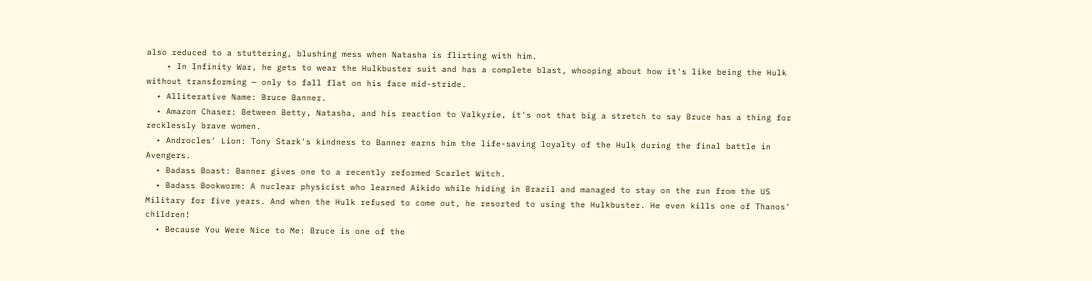also reduced to a stuttering, blushing mess when Natasha is flirting with him.
    • In Infinity War, he gets to wear the Hulkbuster suit and has a complete blast, whooping about how it's like being the Hulk without transforming — only to fall flat on his face mid-stride.
  • Alliterative Name: Bruce Banner.
  • Amazon Chaser: Between Betty, Natasha, and his reaction to Valkyrie, it's not that big a stretch to say Bruce has a thing for recklessly brave women.
  • Androcles' Lion: Tony Stark's kindness to Banner earns him the life-saving loyalty of the Hulk during the final battle in Avengers.
  • Badass Boast: Banner gives one to a recently reformed Scarlet Witch.
  • Badass Bookworm: A nuclear physicist who learned Aikido while hiding in Brazil and managed to stay on the run from the US Military for five years. And when the Hulk refused to come out, he resorted to using the Hulkbuster. He even kills one of Thanos' children!
  • Because You Were Nice to Me: Bruce is one of the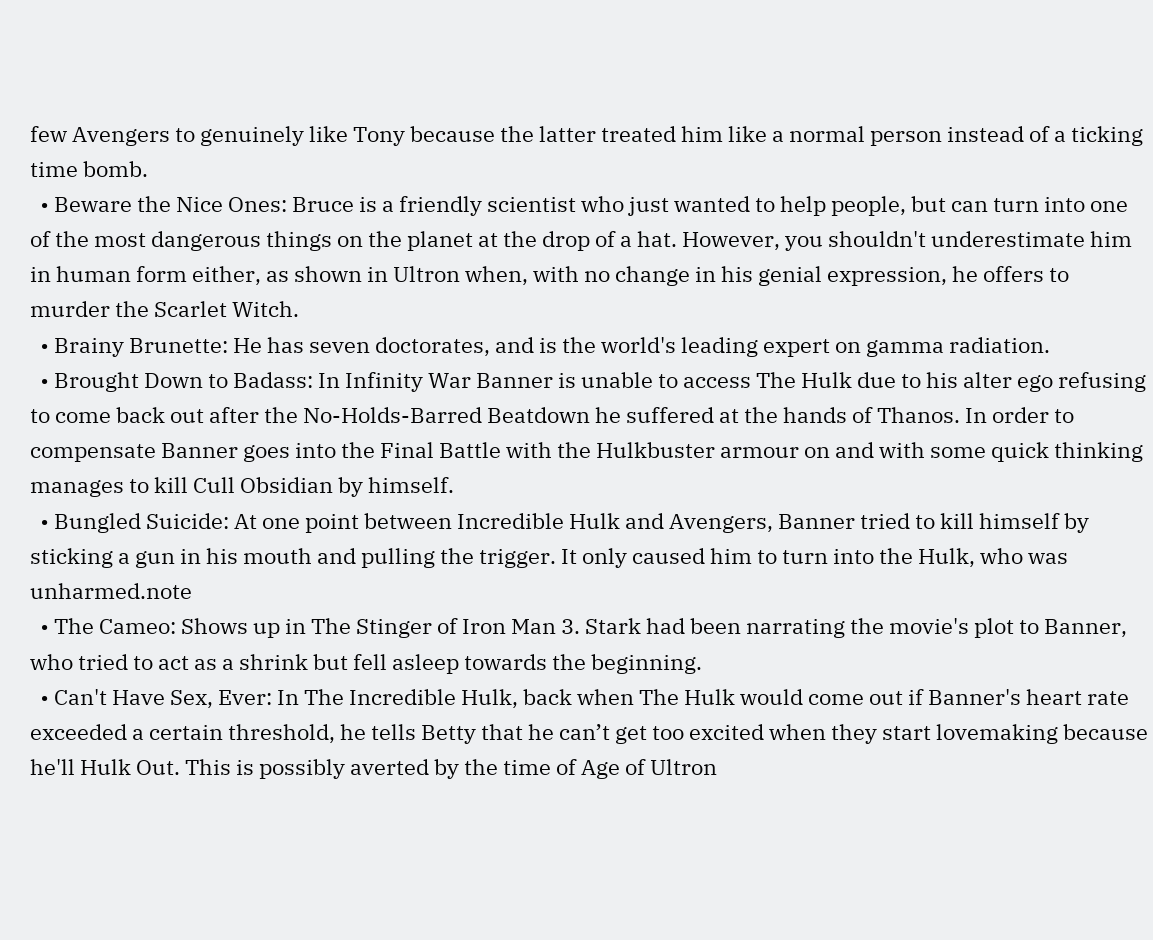few Avengers to genuinely like Tony because the latter treated him like a normal person instead of a ticking time bomb.
  • Beware the Nice Ones: Bruce is a friendly scientist who just wanted to help people, but can turn into one of the most dangerous things on the planet at the drop of a hat. However, you shouldn't underestimate him in human form either, as shown in Ultron when, with no change in his genial expression, he offers to murder the Scarlet Witch.
  • Brainy Brunette: He has seven doctorates, and is the world's leading expert on gamma radiation.
  • Brought Down to Badass: In Infinity War Banner is unable to access The Hulk due to his alter ego refusing to come back out after the No-Holds-Barred Beatdown he suffered at the hands of Thanos. In order to compensate Banner goes into the Final Battle with the Hulkbuster armour on and with some quick thinking manages to kill Cull Obsidian by himself.
  • Bungled Suicide: At one point between Incredible Hulk and Avengers, Banner tried to kill himself by sticking a gun in his mouth and pulling the trigger. It only caused him to turn into the Hulk, who was unharmed.note
  • The Cameo: Shows up in The Stinger of Iron Man 3. Stark had been narrating the movie's plot to Banner, who tried to act as a shrink but fell asleep towards the beginning.
  • Can't Have Sex, Ever: In The Incredible Hulk, back when The Hulk would come out if Banner's heart rate exceeded a certain threshold, he tells Betty that he can’t get too excited when they start lovemaking because he'll Hulk Out. This is possibly averted by the time of Age of Ultron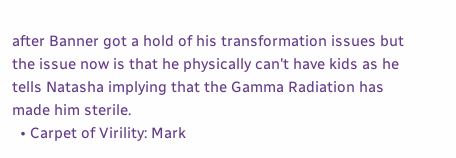after Banner got a hold of his transformation issues but the issue now is that he physically can't have kids as he tells Natasha implying that the Gamma Radiation has made him sterile.
  • Carpet of Virility: Mark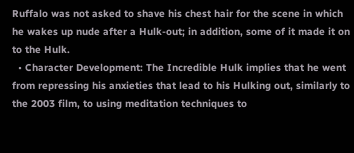Ruffalo was not asked to shave his chest hair for the scene in which he wakes up nude after a Hulk-out; in addition, some of it made it on to the Hulk.
  • Character Development: The Incredible Hulk implies that he went from repressing his anxieties that lead to his Hulking out, similarly to the 2003 film, to using meditation techniques to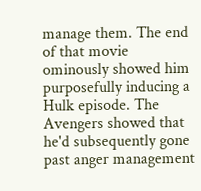manage them. The end of that movie ominously showed him purposefully inducing a Hulk episode. The Avengers showed that he'd subsequently gone past anger management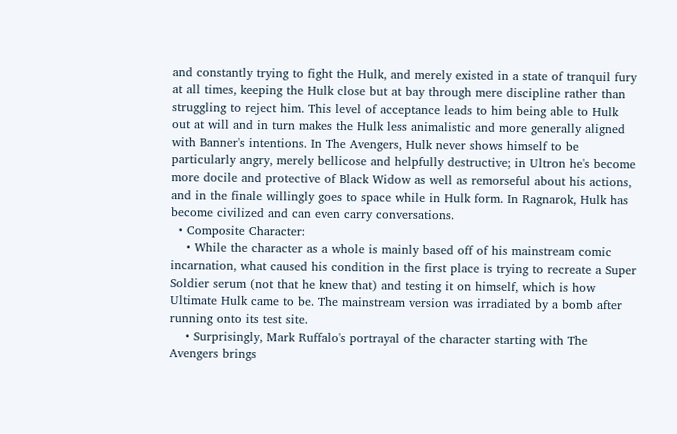and constantly trying to fight the Hulk, and merely existed in a state of tranquil fury at all times, keeping the Hulk close but at bay through mere discipline rather than struggling to reject him. This level of acceptance leads to him being able to Hulk out at will and in turn makes the Hulk less animalistic and more generally aligned with Banner's intentions. In The Avengers, Hulk never shows himself to be particularly angry, merely bellicose and helpfully destructive; in Ultron he's become more docile and protective of Black Widow as well as remorseful about his actions, and in the finale willingly goes to space while in Hulk form. In Ragnarok, Hulk has become civilized and can even carry conversations.
  • Composite Character:
    • While the character as a whole is mainly based off of his mainstream comic incarnation, what caused his condition in the first place is trying to recreate a Super Soldier serum (not that he knew that) and testing it on himself, which is how Ultimate Hulk came to be. The mainstream version was irradiated by a bomb after running onto its test site.
    • Surprisingly, Mark Ruffalo's portrayal of the character starting with The Avengers brings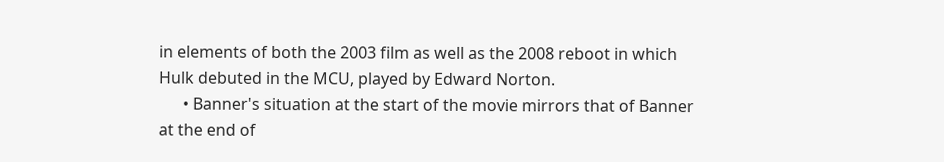in elements of both the 2003 film as well as the 2008 reboot in which Hulk debuted in the MCU, played by Edward Norton.
      • Banner's situation at the start of the movie mirrors that of Banner at the end of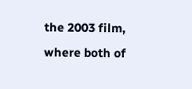the 2003 film, where both of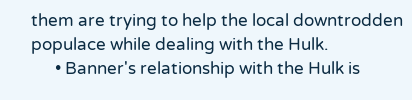them are trying to help the local downtrodden populace while dealing with the Hulk.
      • Banner's relationship with the Hulk is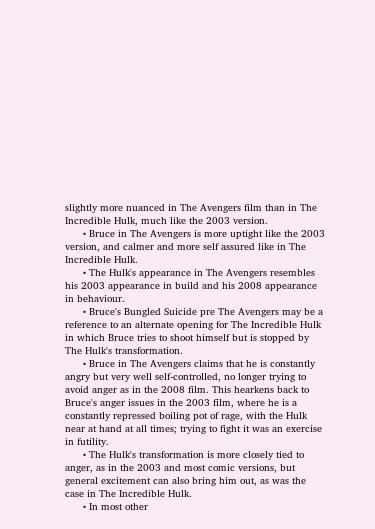slightly more nuanced in The Avengers film than in The Incredible Hulk, much like the 2003 version.
      • Bruce in The Avengers is more uptight like the 2003 version, and calmer and more self assured like in The Incredible Hulk.
      • The Hulk's appearance in The Avengers resembles his 2003 appearance in build and his 2008 appearance in behaviour.
      • Bruce's Bungled Suicide pre The Avengers may be a reference to an alternate opening for The Incredible Hulk in which Bruce tries to shoot himself but is stopped by The Hulk's transformation.
      • Bruce in The Avengers claims that he is constantly angry but very well self-controlled, no longer trying to avoid anger as in the 2008 film. This hearkens back to Bruce's anger issues in the 2003 film, where he is a constantly repressed boiling pot of rage, with the Hulk near at hand at all times; trying to fight it was an exercise in futility.
      • The Hulk's transformation is more closely tied to anger, as in the 2003 and most comic versions, but general excitement can also bring him out, as was the case in The Incredible Hulk.
      • In most other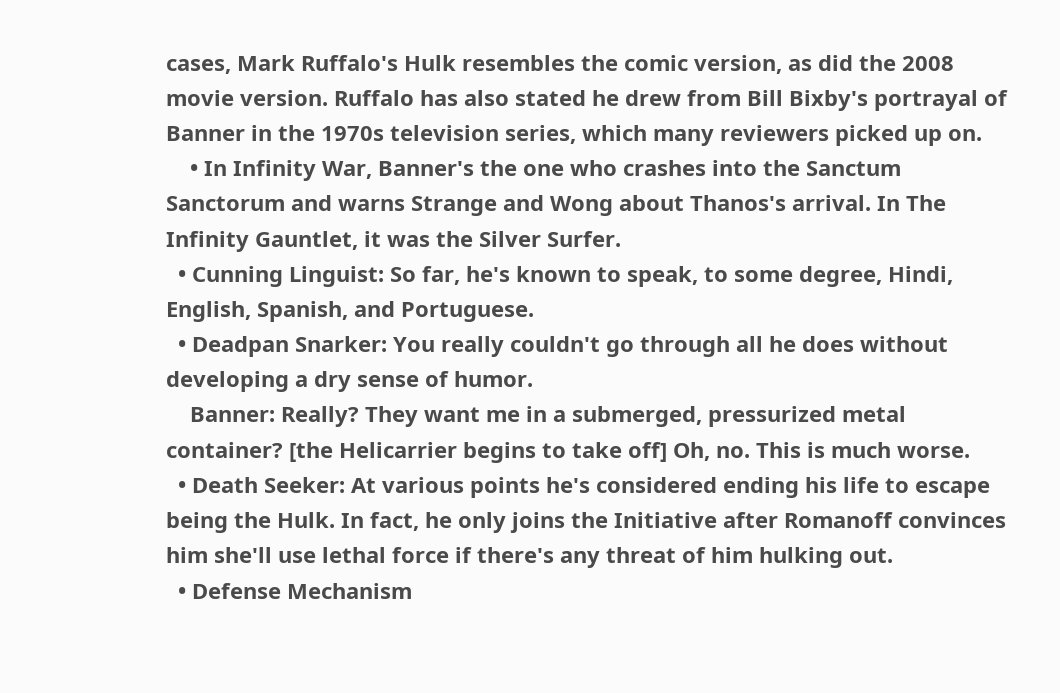cases, Mark Ruffalo's Hulk resembles the comic version, as did the 2008 movie version. Ruffalo has also stated he drew from Bill Bixby's portrayal of Banner in the 1970s television series, which many reviewers picked up on.
    • In Infinity War, Banner's the one who crashes into the Sanctum Sanctorum and warns Strange and Wong about Thanos's arrival. In The Infinity Gauntlet, it was the Silver Surfer.
  • Cunning Linguist: So far, he's known to speak, to some degree, Hindi, English, Spanish, and Portuguese.
  • Deadpan Snarker: You really couldn't go through all he does without developing a dry sense of humor.
    Banner: Really? They want me in a submerged, pressurized metal container? [the Helicarrier begins to take off] Oh, no. This is much worse.
  • Death Seeker: At various points he's considered ending his life to escape being the Hulk. In fact, he only joins the Initiative after Romanoff convinces him she'll use lethal force if there's any threat of him hulking out.
  • Defense Mechanism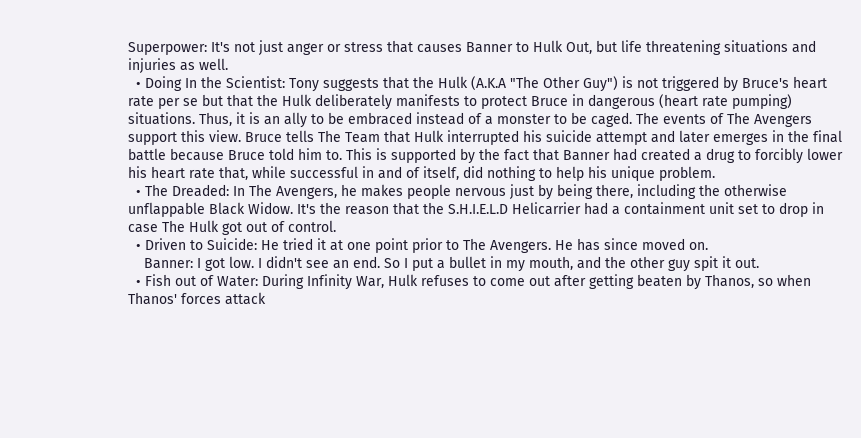Superpower: It's not just anger or stress that causes Banner to Hulk Out, but life threatening situations and injuries as well.
  • Doing In the Scientist: Tony suggests that the Hulk (A.K.A "The Other Guy") is not triggered by Bruce's heart rate per se but that the Hulk deliberately manifests to protect Bruce in dangerous (heart rate pumping) situations. Thus, it is an ally to be embraced instead of a monster to be caged. The events of The Avengers support this view. Bruce tells The Team that Hulk interrupted his suicide attempt and later emerges in the final battle because Bruce told him to. This is supported by the fact that Banner had created a drug to forcibly lower his heart rate that, while successful in and of itself, did nothing to help his unique problem.
  • The Dreaded: In The Avengers, he makes people nervous just by being there, including the otherwise unflappable Black Widow. It's the reason that the S.H.I.E.L.D Helicarrier had a containment unit set to drop in case The Hulk got out of control.
  • Driven to Suicide: He tried it at one point prior to The Avengers. He has since moved on.
    Banner: I got low. I didn't see an end. So I put a bullet in my mouth, and the other guy spit it out.
  • Fish out of Water: During Infinity War, Hulk refuses to come out after getting beaten by Thanos, so when Thanos' forces attack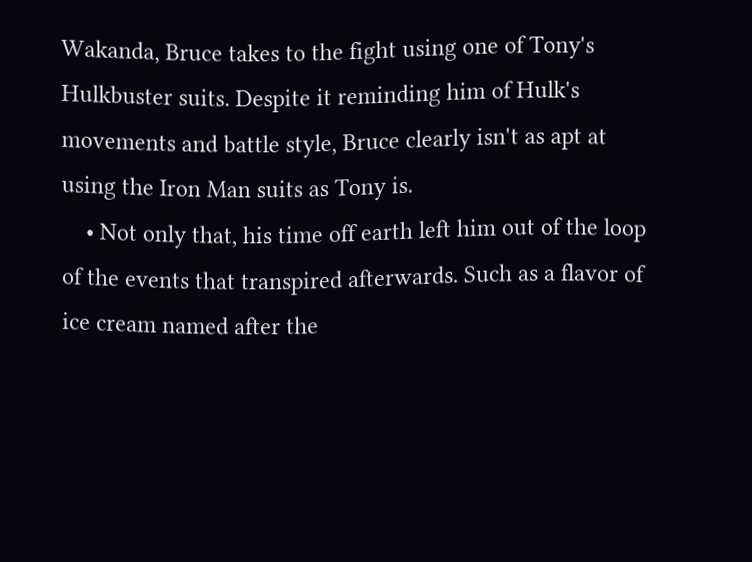Wakanda, Bruce takes to the fight using one of Tony's Hulkbuster suits. Despite it reminding him of Hulk's movements and battle style, Bruce clearly isn't as apt at using the Iron Man suits as Tony is.
    • Not only that, his time off earth left him out of the loop of the events that transpired afterwards. Such as a flavor of ice cream named after the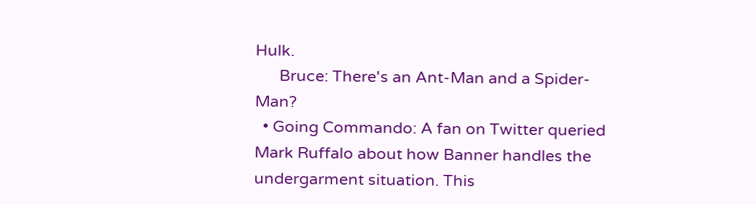Hulk.
      Bruce: There's an Ant-Man and a Spider-Man?
  • Going Commando: A fan on Twitter queried Mark Ruffalo about how Banner handles the undergarment situation. This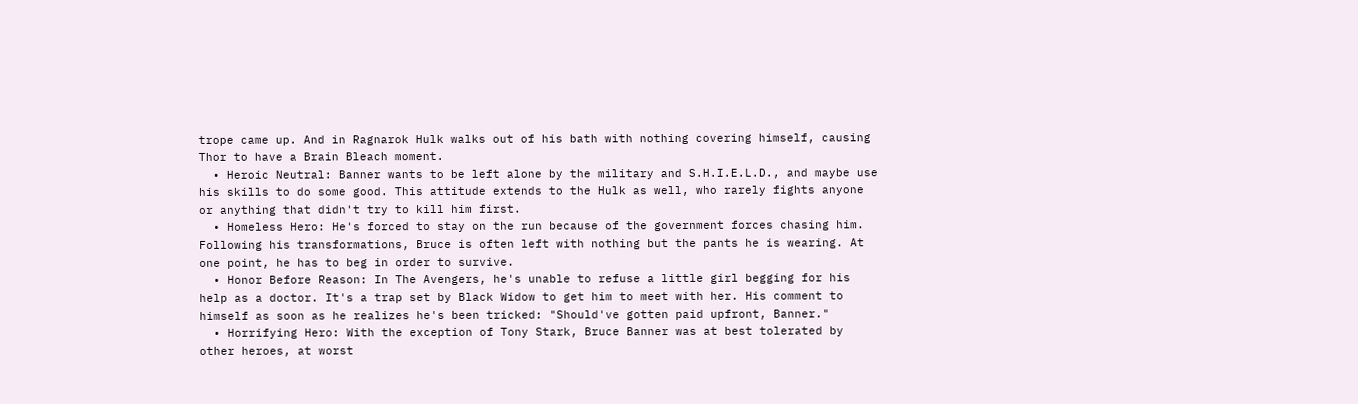trope came up. And in Ragnarok Hulk walks out of his bath with nothing covering himself, causing Thor to have a Brain Bleach moment.
  • Heroic Neutral: Banner wants to be left alone by the military and S.H.I.E.L.D., and maybe use his skills to do some good. This attitude extends to the Hulk as well, who rarely fights anyone or anything that didn't try to kill him first.
  • Homeless Hero: He's forced to stay on the run because of the government forces chasing him. Following his transformations, Bruce is often left with nothing but the pants he is wearing. At one point, he has to beg in order to survive.
  • Honor Before Reason: In The Avengers, he's unable to refuse a little girl begging for his help as a doctor. It's a trap set by Black Widow to get him to meet with her. His comment to himself as soon as he realizes he's been tricked: "Should've gotten paid upfront, Banner."
  • Horrifying Hero: With the exception of Tony Stark, Bruce Banner was at best tolerated by other heroes, at worst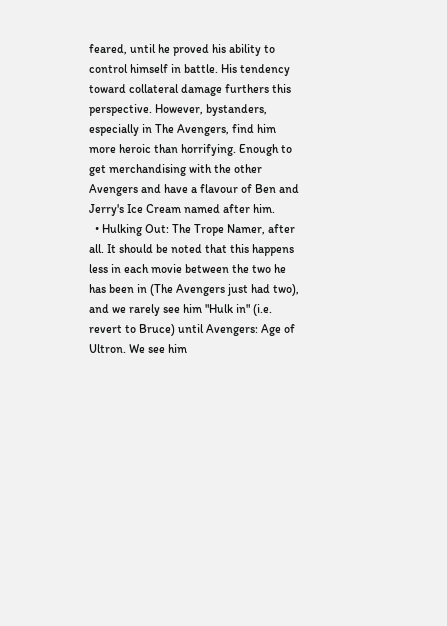feared, until he proved his ability to control himself in battle. His tendency toward collateral damage furthers this perspective. However, bystanders, especially in The Avengers, find him more heroic than horrifying. Enough to get merchandising with the other Avengers and have a flavour of Ben and Jerry's Ice Cream named after him.
  • Hulking Out: The Trope Namer, after all. It should be noted that this happens less in each movie between the two he has been in (The Avengers just had two), and we rarely see him "Hulk in" (i.e. revert to Bruce) until Avengers: Age of Ultron. We see him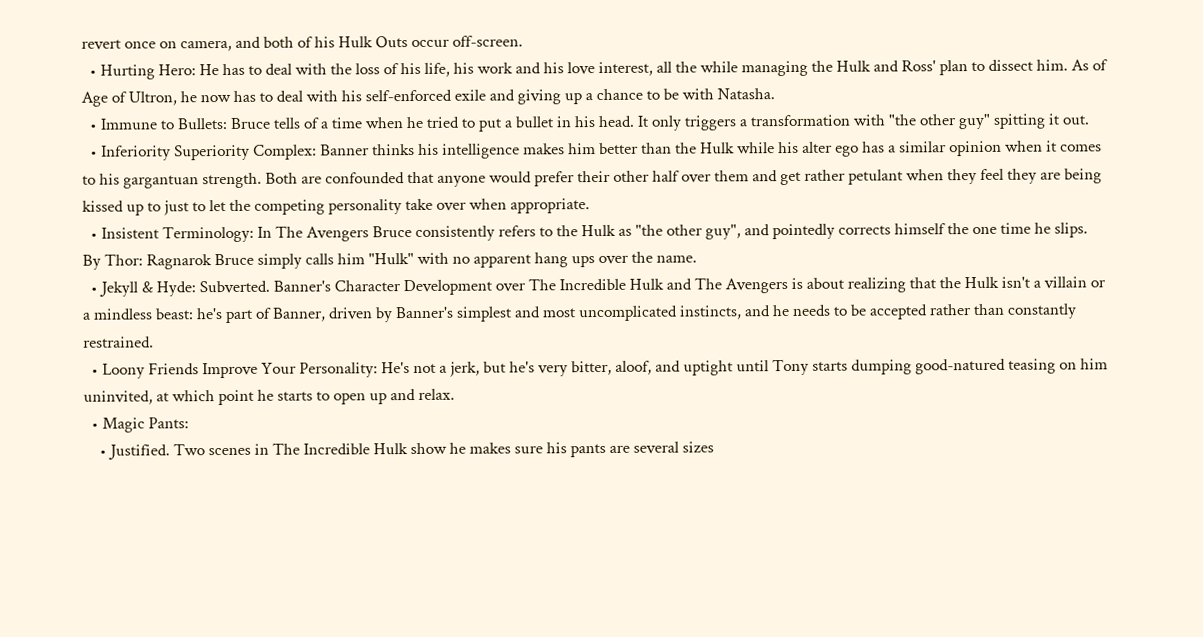revert once on camera, and both of his Hulk Outs occur off-screen.
  • Hurting Hero: He has to deal with the loss of his life, his work and his love interest, all the while managing the Hulk and Ross' plan to dissect him. As of Age of Ultron, he now has to deal with his self-enforced exile and giving up a chance to be with Natasha.
  • Immune to Bullets: Bruce tells of a time when he tried to put a bullet in his head. It only triggers a transformation with "the other guy" spitting it out.
  • Inferiority Superiority Complex: Banner thinks his intelligence makes him better than the Hulk while his alter ego has a similar opinion when it comes to his gargantuan strength. Both are confounded that anyone would prefer their other half over them and get rather petulant when they feel they are being kissed up to just to let the competing personality take over when appropriate.
  • Insistent Terminology: In The Avengers Bruce consistently refers to the Hulk as "the other guy", and pointedly corrects himself the one time he slips. By Thor: Ragnarok Bruce simply calls him "Hulk" with no apparent hang ups over the name.
  • Jekyll & Hyde: Subverted. Banner's Character Development over The Incredible Hulk and The Avengers is about realizing that the Hulk isn't a villain or a mindless beast: he's part of Banner, driven by Banner's simplest and most uncomplicated instincts, and he needs to be accepted rather than constantly restrained.
  • Loony Friends Improve Your Personality: He's not a jerk, but he's very bitter, aloof, and uptight until Tony starts dumping good-natured teasing on him uninvited, at which point he starts to open up and relax.
  • Magic Pants:
    • Justified. Two scenes in The Incredible Hulk show he makes sure his pants are several sizes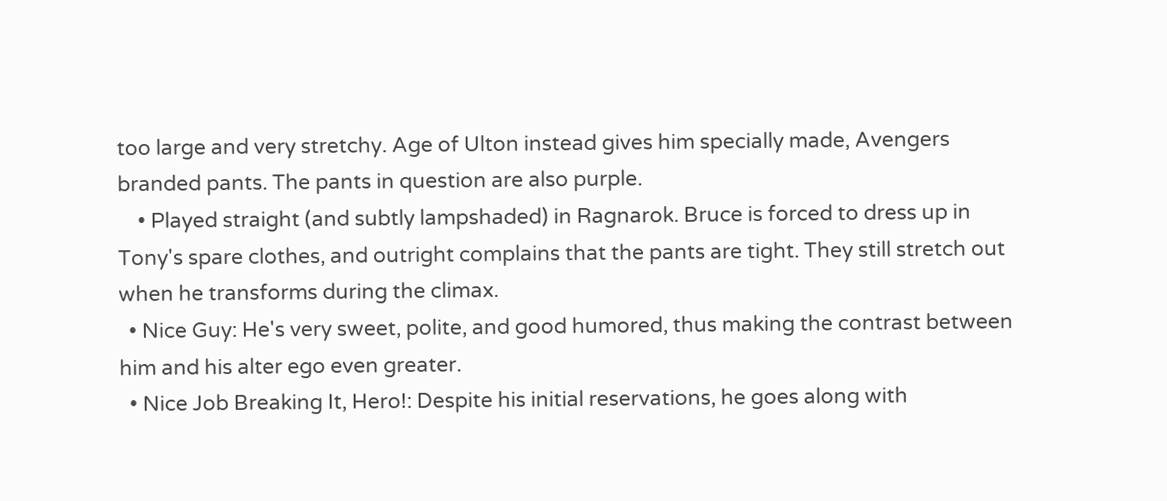too large and very stretchy. Age of Ulton instead gives him specially made, Avengers branded pants. The pants in question are also purple.
    • Played straight (and subtly lampshaded) in Ragnarok. Bruce is forced to dress up in Tony's spare clothes, and outright complains that the pants are tight. They still stretch out when he transforms during the climax.
  • Nice Guy: He's very sweet, polite, and good humored, thus making the contrast between him and his alter ego even greater.
  • Nice Job Breaking It, Hero!: Despite his initial reservations, he goes along with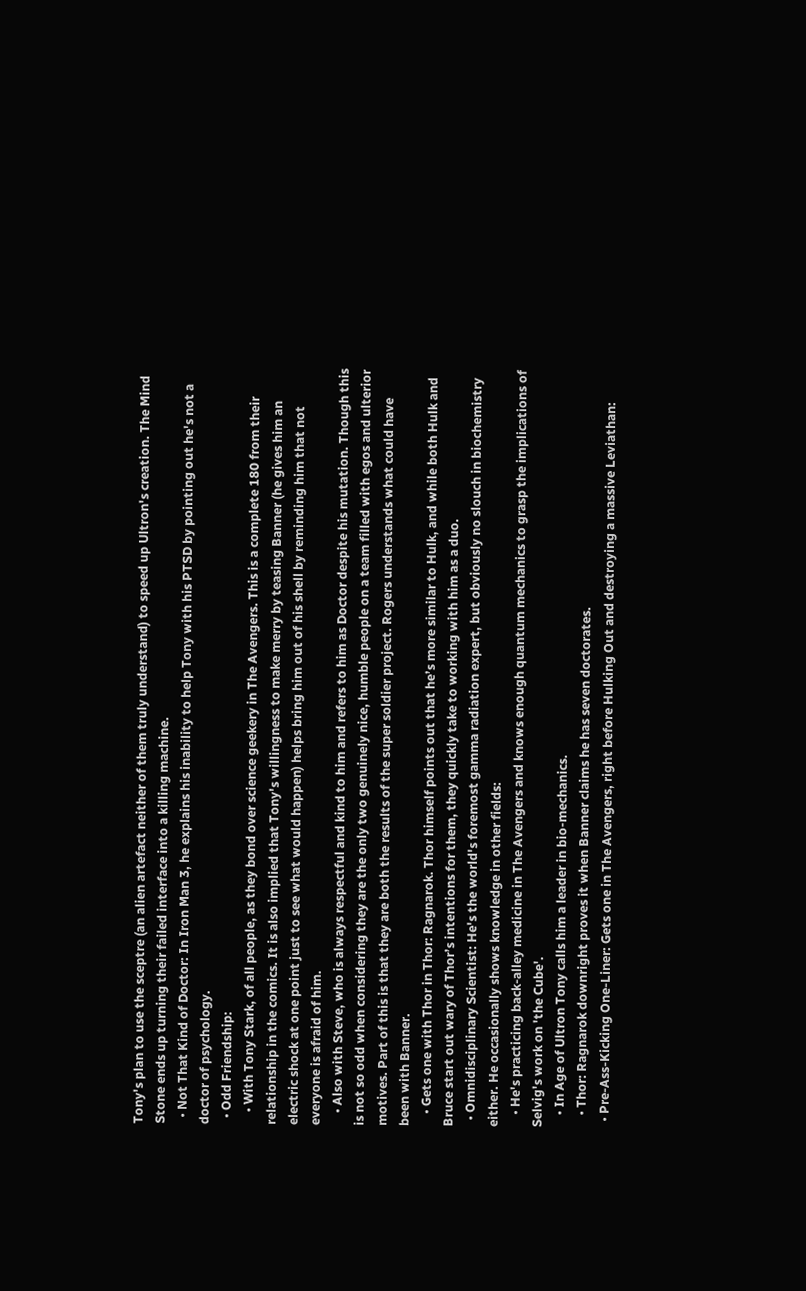Tony's plan to use the sceptre (an alien artefact neither of them truly understand) to speed up Ultron's creation. The Mind Stone ends up turning their failed interface into a killing machine.
  • Not That Kind of Doctor: In Iron Man 3, he explains his inability to help Tony with his PTSD by pointing out he's not a doctor of psychology.
  • Odd Friendship:
    • With Tony Stark, of all people, as they bond over science geekery in The Avengers. This is a complete 180 from their relationship in the comics. It is also implied that Tony's willingness to make merry by teasing Banner (he gives him an electric shock at one point just to see what would happen) helps bring him out of his shell by reminding him that not everyone is afraid of him.
    • Also with Steve, who is always respectful and kind to him and refers to him as Doctor despite his mutation. Though this is not so odd when considering they are the only two genuinely nice, humble people on a team filled with egos and ulterior motives. Part of this is that they are both the results of the super soldier project. Rogers understands what could have been with Banner.
    • Gets one with Thor in Thor: Ragnarok. Thor himself points out that he’s more similar to Hulk, and while both Hulk and Bruce start out wary of Thor’s intentions for them, they quickly take to working with him as a duo.
  • Omnidisciplinary Scientist: He's the world's foremost gamma radiation expert, but obviously no slouch in biochemistry either. He occasionally shows knowledge in other fields:
    • He's practicing back-alley medicine in The Avengers and knows enough quantum mechanics to grasp the implications of Selvig's work on 'the Cube'.
    • In Age of Ultron Tony calls him a leader in bio-mechanics.
    • Thor: Ragnarok downright proves it when Banner claims he has seven doctorates.
  • Pre-Ass-Kicking One-Liner: Gets one in The Avengers, right before Hulking Out and destroying a massive Leviathan: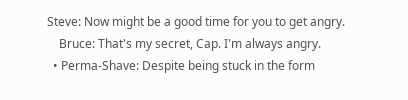Steve: Now might be a good time for you to get angry.
    Bruce: That's my secret, Cap. I'm always angry.
  • Perma-Shave: Despite being stuck in the form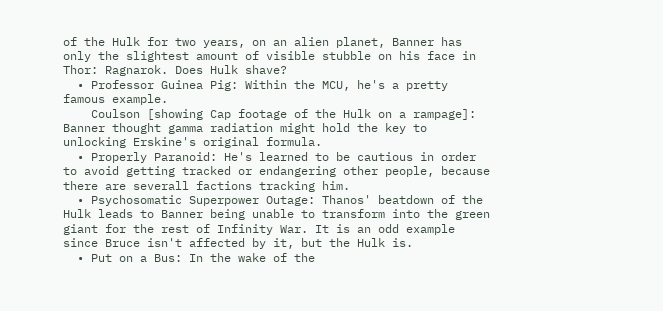of the Hulk for two years, on an alien planet, Banner has only the slightest amount of visible stubble on his face in Thor: Ragnarok. Does Hulk shave?
  • Professor Guinea Pig: Within the MCU, he's a pretty famous example.
    Coulson [showing Cap footage of the Hulk on a rampage]: Banner thought gamma radiation might hold the key to unlocking Erskine's original formula.
  • Properly Paranoid: He's learned to be cautious in order to avoid getting tracked or endangering other people, because there are severall factions tracking him.
  • Psychosomatic Superpower Outage: Thanos' beatdown of the Hulk leads to Banner being unable to transform into the green giant for the rest of Infinity War. It is an odd example since Bruce isn't affected by it, but the Hulk is.
  • Put on a Bus: In the wake of the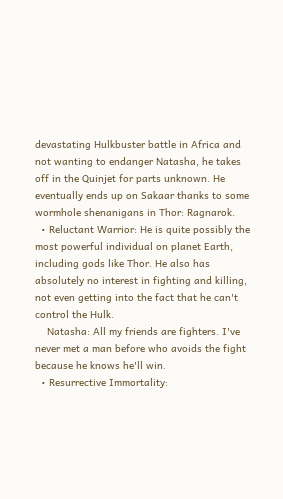devastating Hulkbuster battle in Africa and not wanting to endanger Natasha, he takes off in the Quinjet for parts unknown. He eventually ends up on Sakaar thanks to some wormhole shenanigans in Thor: Ragnarok.
  • Reluctant Warrior: He is quite possibly the most powerful individual on planet Earth, including gods like Thor. He also has absolutely no interest in fighting and killing, not even getting into the fact that he can't control the Hulk.
    Natasha: All my friends are fighters. I've never met a man before who avoids the fight because he knows he'll win.
  • Resurrective Immortality: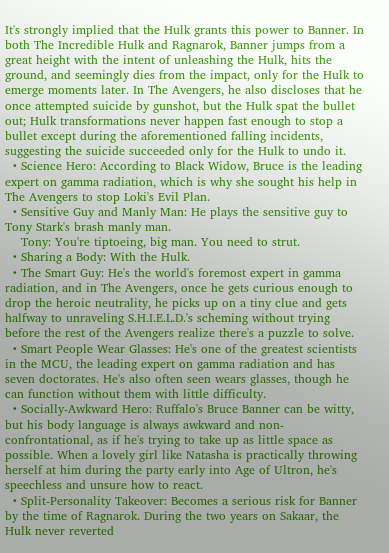It's strongly implied that the Hulk grants this power to Banner. In both The Incredible Hulk and Ragnarok, Banner jumps from a great height with the intent of unleashing the Hulk, hits the ground, and seemingly dies from the impact, only for the Hulk to emerge moments later. In The Avengers, he also discloses that he once attempted suicide by gunshot, but the Hulk spat the bullet out; Hulk transformations never happen fast enough to stop a bullet except during the aforementioned falling incidents, suggesting the suicide succeeded only for the Hulk to undo it.
  • Science Hero: According to Black Widow, Bruce is the leading expert on gamma radiation, which is why she sought his help in The Avengers to stop Loki's Evil Plan.
  • Sensitive Guy and Manly Man: He plays the sensitive guy to Tony Stark's brash manly man.
    Tony: You're tiptoeing, big man. You need to strut.
  • Sharing a Body: With the Hulk.
  • The Smart Guy: He's the world's foremost expert in gamma radiation, and in The Avengers, once he gets curious enough to drop the heroic neutrality, he picks up on a tiny clue and gets halfway to unraveling S.H.I.E.L.D.'s scheming without trying before the rest of the Avengers realize there's a puzzle to solve.
  • Smart People Wear Glasses: He's one of the greatest scientists in the MCU, the leading expert on gamma radiation and has seven doctorates. He's also often seen wears glasses, though he can function without them with little difficulty.
  • Socially-Awkward Hero: Ruffalo's Bruce Banner can be witty, but his body language is always awkward and non-confrontational, as if he's trying to take up as little space as possible. When a lovely girl like Natasha is practically throwing herself at him during the party early into Age of Ultron, he's speechless and unsure how to react.
  • Split-Personality Takeover: Becomes a serious risk for Banner by the time of Ragnarok. During the two years on Sakaar, the Hulk never reverted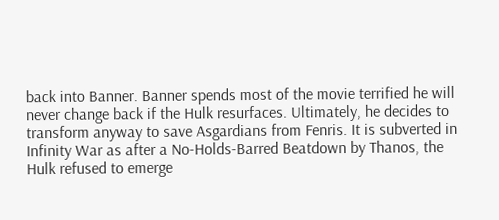back into Banner. Banner spends most of the movie terrified he will never change back if the Hulk resurfaces. Ultimately, he decides to transform anyway to save Asgardians from Fenris. It is subverted in Infinity War as after a No-Holds-Barred Beatdown by Thanos, the Hulk refused to emerge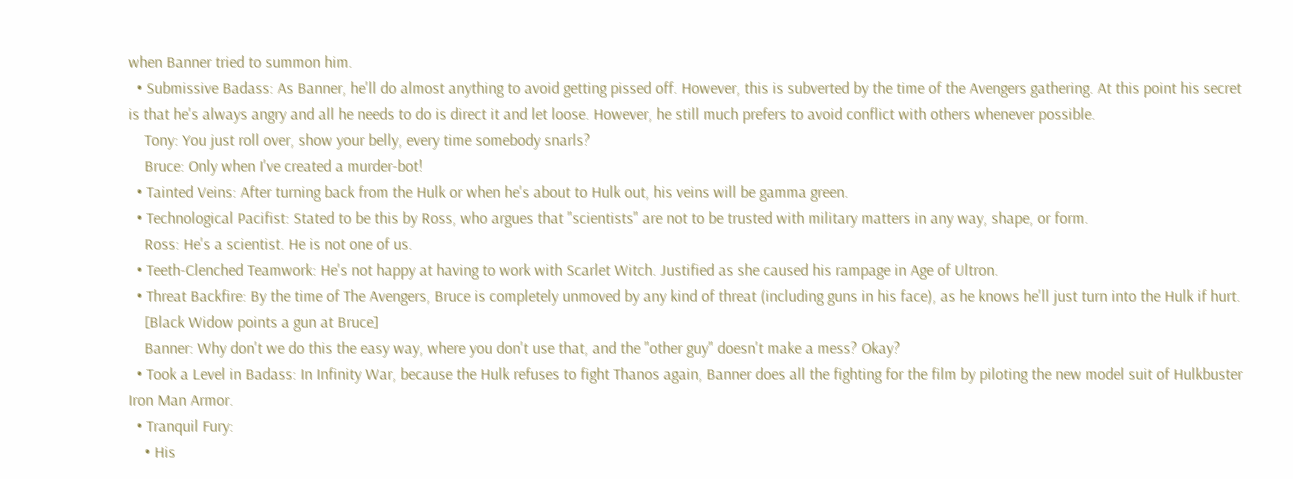when Banner tried to summon him.
  • Submissive Badass: As Banner, he'll do almost anything to avoid getting pissed off. However, this is subverted by the time of the Avengers gathering. At this point his secret is that he's always angry and all he needs to do is direct it and let loose. However, he still much prefers to avoid conflict with others whenever possible.
    Tony: You just roll over, show your belly, every time somebody snarls?
    Bruce: Only when I've created a murder-bot!
  • Tainted Veins: After turning back from the Hulk or when he's about to Hulk out, his veins will be gamma green.
  • Technological Pacifist: Stated to be this by Ross, who argues that "scientists" are not to be trusted with military matters in any way, shape, or form.
    Ross: He's a scientist. He is not one of us.
  • Teeth-Clenched Teamwork: He's not happy at having to work with Scarlet Witch. Justified as she caused his rampage in Age of Ultron.
  • Threat Backfire: By the time of The Avengers, Bruce is completely unmoved by any kind of threat (including guns in his face), as he knows he'll just turn into the Hulk if hurt.
    [Black Widow points a gun at Bruce]
    Banner: Why don't we do this the easy way, where you don't use that, and the "other guy" doesn't make a mess? Okay?
  • Took a Level in Badass: In Infinity War, because the Hulk refuses to fight Thanos again, Banner does all the fighting for the film by piloting the new model suit of Hulkbuster Iron Man Armor.
  • Tranquil Fury:
    • His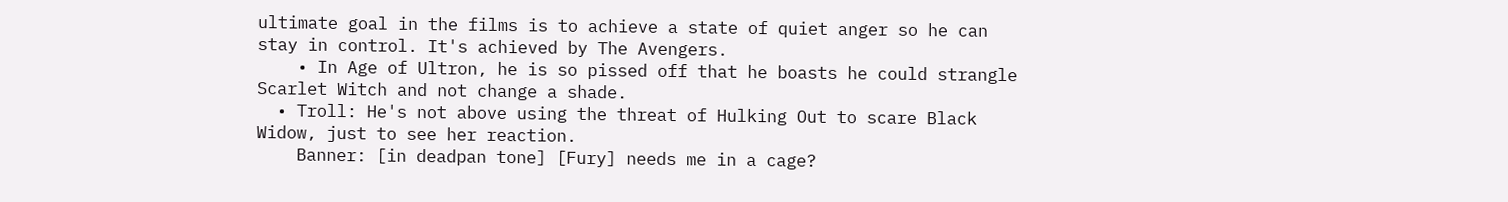ultimate goal in the films is to achieve a state of quiet anger so he can stay in control. It's achieved by The Avengers.
    • In Age of Ultron, he is so pissed off that he boasts he could strangle Scarlet Witch and not change a shade.
  • Troll: He's not above using the threat of Hulking Out to scare Black Widow, just to see her reaction.
    Banner: [in deadpan tone] [Fury] needs me in a cage?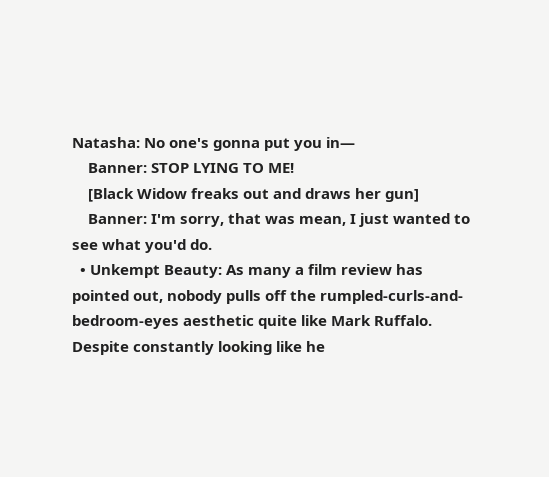Natasha: No one's gonna put you in—
    Banner: STOP LYING TO ME!
    [Black Widow freaks out and draws her gun]
    Banner: I'm sorry, that was mean, I just wanted to see what you'd do.
  • Unkempt Beauty: As many a film review has pointed out, nobody pulls off the rumpled-curls-and-bedroom-eyes aesthetic quite like Mark Ruffalo. Despite constantly looking like he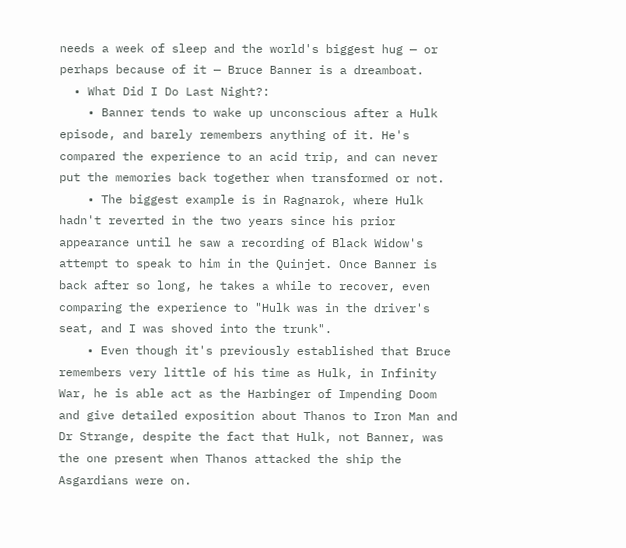needs a week of sleep and the world's biggest hug — or perhaps because of it — Bruce Banner is a dreamboat.
  • What Did I Do Last Night?:
    • Banner tends to wake up unconscious after a Hulk episode, and barely remembers anything of it. He's compared the experience to an acid trip, and can never put the memories back together when transformed or not.
    • The biggest example is in Ragnarok, where Hulk hadn't reverted in the two years since his prior appearance until he saw a recording of Black Widow's attempt to speak to him in the Quinjet. Once Banner is back after so long, he takes a while to recover, even comparing the experience to "Hulk was in the driver's seat, and I was shoved into the trunk".
    • Even though it's previously established that Bruce remembers very little of his time as Hulk, in Infinity War, he is able act as the Harbinger of Impending Doom and give detailed exposition about Thanos to Iron Man and Dr Strange, despite the fact that Hulk, not Banner, was the one present when Thanos attacked the ship the Asgardians were on.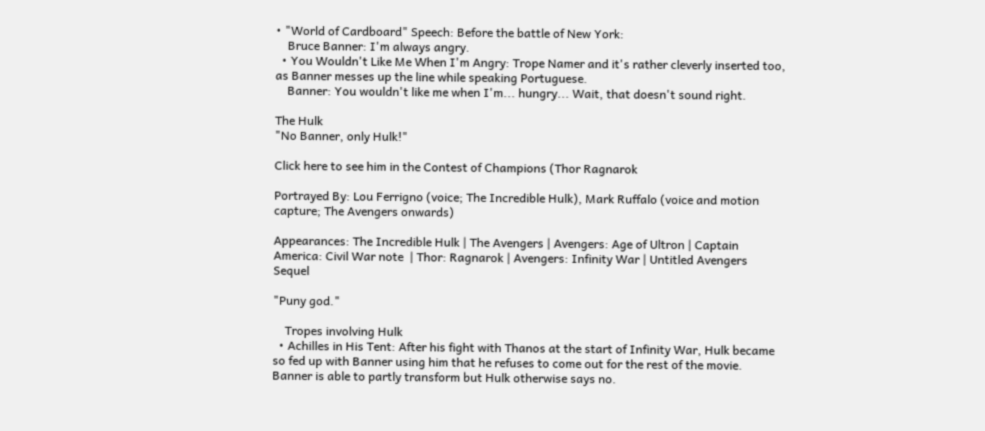• "World of Cardboard" Speech: Before the battle of New York:
    Bruce Banner: I'm always angry.
  • You Wouldn't Like Me When I'm Angry: Trope Namer and it's rather cleverly inserted too, as Banner messes up the line while speaking Portuguese.
    Banner: You wouldn't like me when I'm... hungry... Wait, that doesn't sound right.

The Hulk
"No Banner, only Hulk!"

Click here to see him in the Contest of Champions (Thor Ragnarok

Portrayed By: Lou Ferrigno (voice; The Incredible Hulk), Mark Ruffalo (voice and motion capture; The Avengers onwards)

Appearances: The Incredible Hulk | The Avengers | Avengers: Age of Ultron | Captain America: Civil War note  | Thor: Ragnarok | Avengers: Infinity War | Untitled Avengers Sequel

"Puny god."

    Tropes involving Hulk
  • Achilles in His Tent: After his fight with Thanos at the start of Infinity War, Hulk became so fed up with Banner using him that he refuses to come out for the rest of the movie. Banner is able to partly transform but Hulk otherwise says no.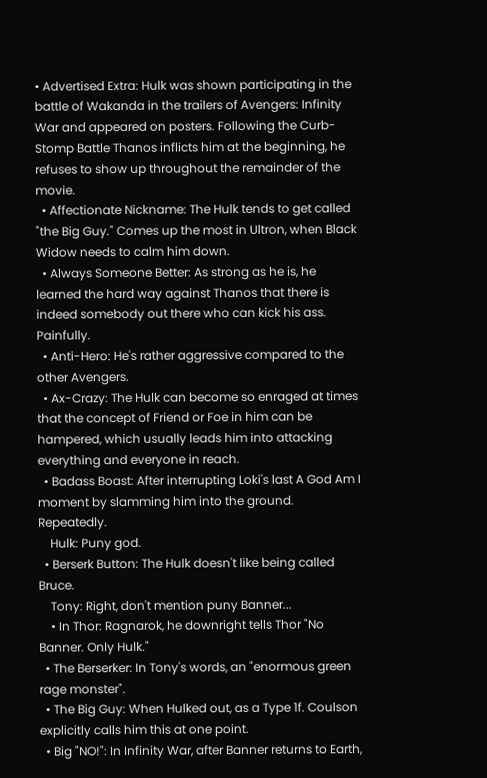• Advertised Extra: Hulk was shown participating in the battle of Wakanda in the trailers of Avengers: Infinity War and appeared on posters. Following the Curb-Stomp Battle Thanos inflicts him at the beginning, he refuses to show up throughout the remainder of the movie.
  • Affectionate Nickname: The Hulk tends to get called "the Big Guy." Comes up the most in Ultron, when Black Widow needs to calm him down.
  • Always Someone Better: As strong as he is, he learned the hard way against Thanos that there is indeed somebody out there who can kick his ass. Painfully.
  • Anti-Hero: He's rather aggressive compared to the other Avengers.
  • Ax-Crazy: The Hulk can become so enraged at times that the concept of Friend or Foe in him can be hampered, which usually leads him into attacking everything and everyone in reach.
  • Badass Boast: After interrupting Loki's last A God Am I moment by slamming him into the ground. Repeatedly.
    Hulk: Puny god.
  • Berserk Button: The Hulk doesn't like being called Bruce.
    Tony: Right, don't mention puny Banner...
    • In Thor: Ragnarok, he downright tells Thor "No Banner. Only Hulk."
  • The Berserker: In Tony's words, an "enormous green rage monster".
  • The Big Guy: When Hulked out, as a Type 1f. Coulson explicitly calls him this at one point.
  • Big "NO!": In Infinity War, after Banner returns to Earth,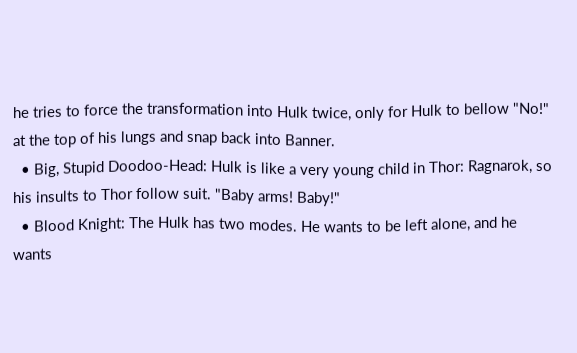he tries to force the transformation into Hulk twice, only for Hulk to bellow "No!" at the top of his lungs and snap back into Banner.
  • Big, Stupid Doodoo-Head: Hulk is like a very young child in Thor: Ragnarok, so his insults to Thor follow suit. "Baby arms! Baby!"
  • Blood Knight: The Hulk has two modes. He wants to be left alone, and he wants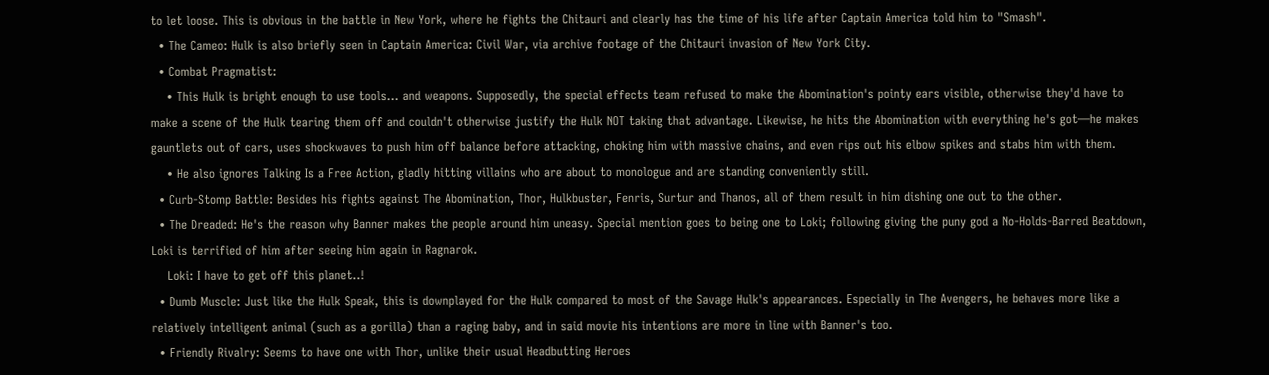to let loose. This is obvious in the battle in New York, where he fights the Chitauri and clearly has the time of his life after Captain America told him to "Smash".
  • The Cameo: Hulk is also briefly seen in Captain America: Civil War, via archive footage of the Chitauri invasion of New York City.
  • Combat Pragmatist:
    • This Hulk is bright enough to use tools... and weapons. Supposedly, the special effects team refused to make the Abomination's pointy ears visible, otherwise they'd have to make a scene of the Hulk tearing them off and couldn't otherwise justify the Hulk NOT taking that advantage. Likewise, he hits the Abomination with everything he's got—he makes gauntlets out of cars, uses shockwaves to push him off balance before attacking, choking him with massive chains, and even rips out his elbow spikes and stabs him with them.
    • He also ignores Talking Is a Free Action, gladly hitting villains who are about to monologue and are standing conveniently still.
  • Curb-Stomp Battle: Besides his fights against The Abomination, Thor, Hulkbuster, Fenris, Surtur and Thanos, all of them result in him dishing one out to the other.
  • The Dreaded: He's the reason why Banner makes the people around him uneasy. Special mention goes to being one to Loki; following giving the puny god a No-Holds-Barred Beatdown, Loki is terrified of him after seeing him again in Ragnarok.
    Loki: I have to get off this planet..!
  • Dumb Muscle: Just like the Hulk Speak, this is downplayed for the Hulk compared to most of the Savage Hulk's appearances. Especially in The Avengers, he behaves more like a relatively intelligent animal (such as a gorilla) than a raging baby, and in said movie his intentions are more in line with Banner's too.
  • Friendly Rivalry: Seems to have one with Thor, unlike their usual Headbutting Heroes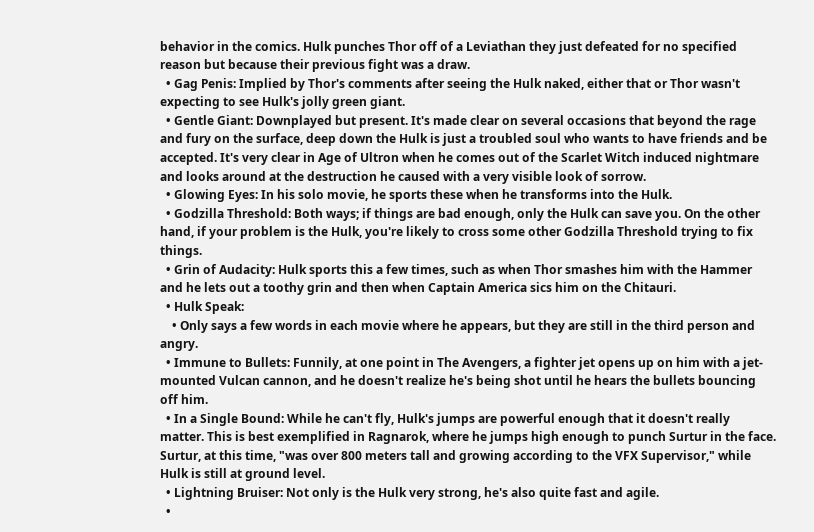behavior in the comics. Hulk punches Thor off of a Leviathan they just defeated for no specified reason but because their previous fight was a draw.
  • Gag Penis: Implied by Thor's comments after seeing the Hulk naked, either that or Thor wasn't expecting to see Hulk's jolly green giant.
  • Gentle Giant: Downplayed but present. It's made clear on several occasions that beyond the rage and fury on the surface, deep down the Hulk is just a troubled soul who wants to have friends and be accepted. It's very clear in Age of Ultron when he comes out of the Scarlet Witch induced nightmare and looks around at the destruction he caused with a very visible look of sorrow.
  • Glowing Eyes: In his solo movie, he sports these when he transforms into the Hulk.
  • Godzilla Threshold: Both ways; if things are bad enough, only the Hulk can save you. On the other hand, if your problem is the Hulk, you're likely to cross some other Godzilla Threshold trying to fix things.
  • Grin of Audacity: Hulk sports this a few times, such as when Thor smashes him with the Hammer and he lets out a toothy grin and then when Captain America sics him on the Chitauri.
  • Hulk Speak:
    • Only says a few words in each movie where he appears, but they are still in the third person and angry.
  • Immune to Bullets: Funnily, at one point in The Avengers, a fighter jet opens up on him with a jet-mounted Vulcan cannon, and he doesn't realize he's being shot until he hears the bullets bouncing off him.
  • In a Single Bound: While he can't fly, Hulk's jumps are powerful enough that it doesn't really matter. This is best exemplified in Ragnarok, where he jumps high enough to punch Surtur in the face. Surtur, at this time, "was over 800 meters tall and growing according to the VFX Supervisor," while Hulk is still at ground level.
  • Lightning Bruiser: Not only is the Hulk very strong, he's also quite fast and agile.
  •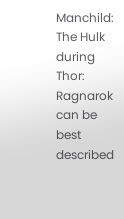Manchild: The Hulk during Thor: Ragnarok can be best described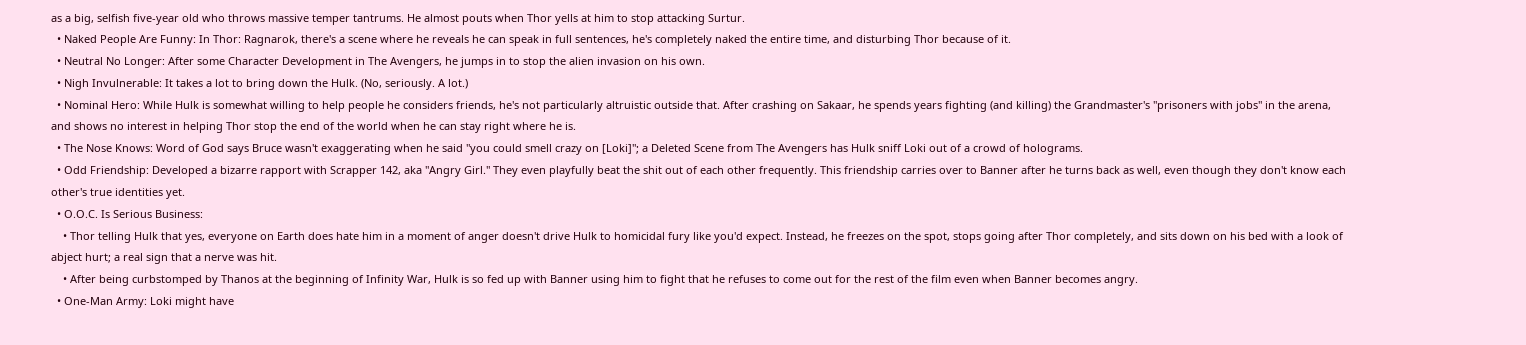as a big, selfish five-year old who throws massive temper tantrums. He almost pouts when Thor yells at him to stop attacking Surtur.
  • Naked People Are Funny: In Thor: Ragnarok, there's a scene where he reveals he can speak in full sentences, he's completely naked the entire time, and disturbing Thor because of it.
  • Neutral No Longer: After some Character Development in The Avengers, he jumps in to stop the alien invasion on his own.
  • Nigh Invulnerable: It takes a lot to bring down the Hulk. (No, seriously. A lot.)
  • Nominal Hero: While Hulk is somewhat willing to help people he considers friends, he's not particularly altruistic outside that. After crashing on Sakaar, he spends years fighting (and killing) the Grandmaster's "prisoners with jobs" in the arena, and shows no interest in helping Thor stop the end of the world when he can stay right where he is.
  • The Nose Knows: Word of God says Bruce wasn't exaggerating when he said "you could smell crazy on [Loki]"; a Deleted Scene from The Avengers has Hulk sniff Loki out of a crowd of holograms.
  • Odd Friendship: Developed a bizarre rapport with Scrapper 142, aka "Angry Girl." They even playfully beat the shit out of each other frequently. This friendship carries over to Banner after he turns back as well, even though they don't know each other's true identities yet.
  • O.O.C. Is Serious Business:
    • Thor telling Hulk that yes, everyone on Earth does hate him in a moment of anger doesn't drive Hulk to homicidal fury like you'd expect. Instead, he freezes on the spot, stops going after Thor completely, and sits down on his bed with a look of abject hurt; a real sign that a nerve was hit.
    • After being curbstomped by Thanos at the beginning of Infinity War, Hulk is so fed up with Banner using him to fight that he refuses to come out for the rest of the film even when Banner becomes angry.
  • One-Man Army: Loki might have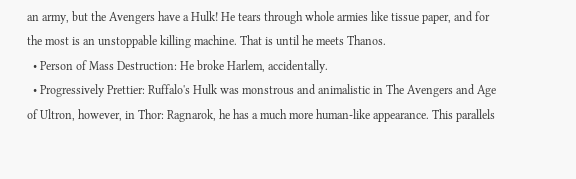an army, but the Avengers have a Hulk! He tears through whole armies like tissue paper, and for the most is an unstoppable killing machine. That is until he meets Thanos.
  • Person of Mass Destruction: He broke Harlem, accidentally.
  • Progressively Prettier: Ruffalo's Hulk was monstrous and animalistic in The Avengers and Age of Ultron, however, in Thor: Ragnarok, he has a much more human-like appearance. This parallels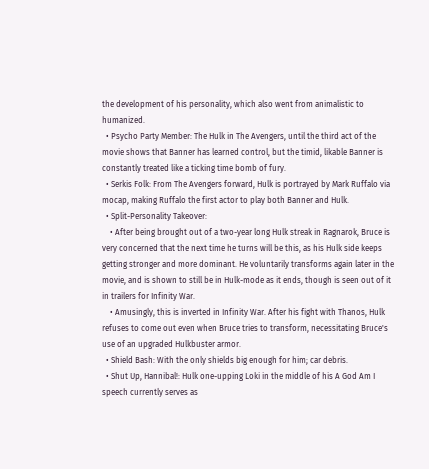the development of his personality, which also went from animalistic to humanized.
  • Psycho Party Member: The Hulk in The Avengers, until the third act of the movie shows that Banner has learned control, but the timid, likable Banner is constantly treated like a ticking time bomb of fury.
  • Serkis Folk: From The Avengers forward, Hulk is portrayed by Mark Ruffalo via mocap, making Ruffalo the first actor to play both Banner and Hulk.
  • Split-Personality Takeover:
    • After being brought out of a two-year long Hulk streak in Ragnarok, Bruce is very concerned that the next time he turns will be this, as his Hulk side keeps getting stronger and more dominant. He voluntarily transforms again later in the movie, and is shown to still be in Hulk-mode as it ends, though is seen out of it in trailers for Infinity War.
    • Amusingly, this is inverted in Infinity War. After his fight with Thanos, Hulk refuses to come out even when Bruce tries to transform, necessitating Bruce's use of an upgraded Hulkbuster armor.
  • Shield Bash: With the only shields big enough for him; car debris.
  • Shut Up, Hannibal!: Hulk one-upping Loki in the middle of his A God Am I speech currently serves as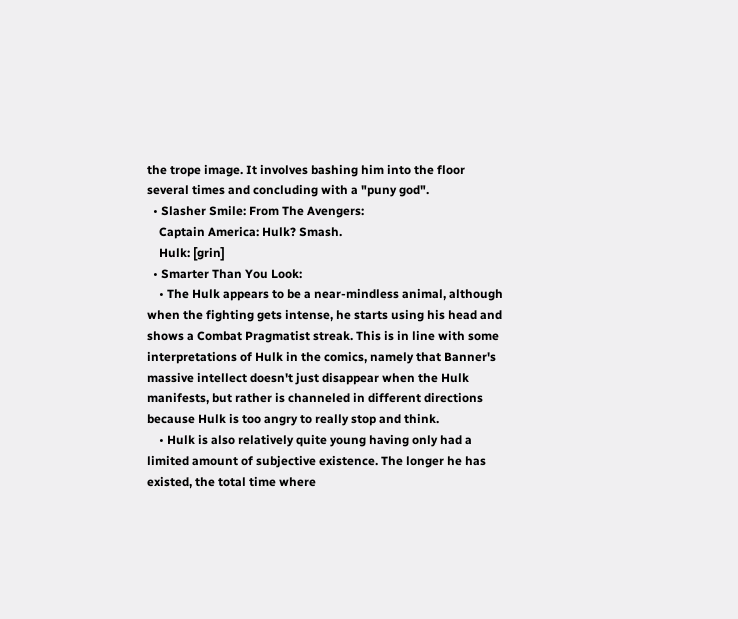the trope image. It involves bashing him into the floor several times and concluding with a "puny god".
  • Slasher Smile: From The Avengers:
    Captain America: Hulk? Smash.
    Hulk: [grin]
  • Smarter Than You Look:
    • The Hulk appears to be a near-mindless animal, although when the fighting gets intense, he starts using his head and shows a Combat Pragmatist streak. This is in line with some interpretations of Hulk in the comics, namely that Banner's massive intellect doesn't just disappear when the Hulk manifests, but rather is channeled in different directions because Hulk is too angry to really stop and think.
    • Hulk is also relatively quite young having only had a limited amount of subjective existence. The longer he has existed, the total time where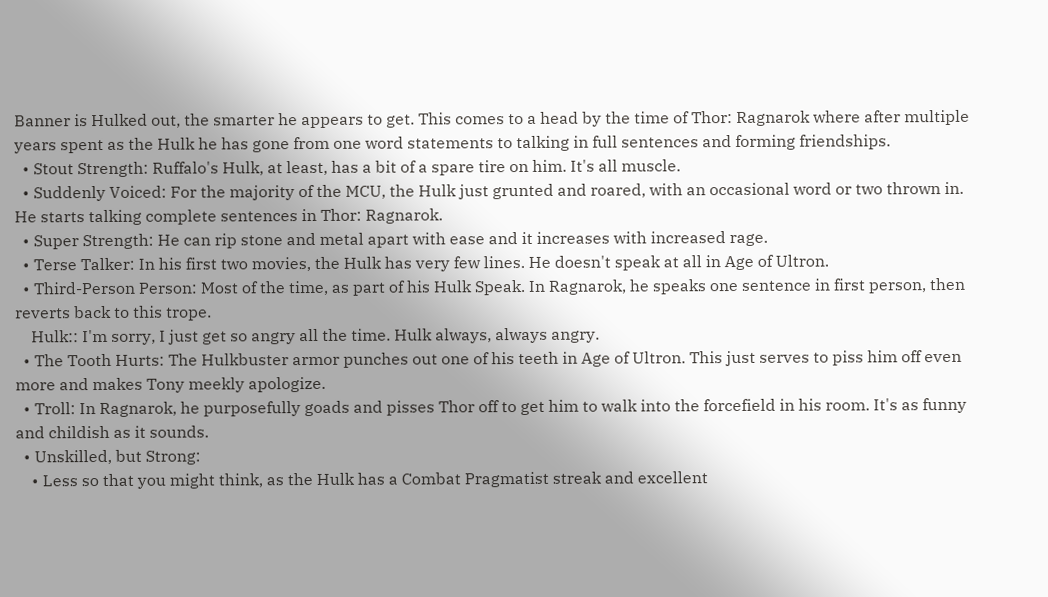Banner is Hulked out, the smarter he appears to get. This comes to a head by the time of Thor: Ragnarok where after multiple years spent as the Hulk he has gone from one word statements to talking in full sentences and forming friendships.
  • Stout Strength: Ruffalo's Hulk, at least, has a bit of a spare tire on him. It's all muscle.
  • Suddenly Voiced: For the majority of the MCU, the Hulk just grunted and roared, with an occasional word or two thrown in. He starts talking complete sentences in Thor: Ragnarok.
  • Super Strength: He can rip stone and metal apart with ease and it increases with increased rage.
  • Terse Talker: In his first two movies, the Hulk has very few lines. He doesn't speak at all in Age of Ultron.
  • Third-Person Person: Most of the time, as part of his Hulk Speak. In Ragnarok, he speaks one sentence in first person, then reverts back to this trope.
    Hulk:: I'm sorry, I just get so angry all the time. Hulk always, always angry.
  • The Tooth Hurts: The Hulkbuster armor punches out one of his teeth in Age of Ultron. This just serves to piss him off even more and makes Tony meekly apologize.
  • Troll: In Ragnarok, he purposefully goads and pisses Thor off to get him to walk into the forcefield in his room. It's as funny and childish as it sounds.
  • Unskilled, but Strong:
    • Less so that you might think, as the Hulk has a Combat Pragmatist streak and excellent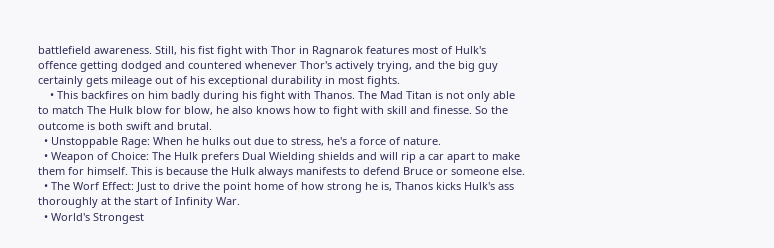battlefield awareness. Still, his fist fight with Thor in Ragnarok features most of Hulk's offence getting dodged and countered whenever Thor's actively trying, and the big guy certainly gets mileage out of his exceptional durability in most fights.
    • This backfires on him badly during his fight with Thanos. The Mad Titan is not only able to match The Hulk blow for blow, he also knows how to fight with skill and finesse. So the outcome is both swift and brutal.
  • Unstoppable Rage: When he hulks out due to stress, he's a force of nature.
  • Weapon of Choice: The Hulk prefers Dual Wielding shields and will rip a car apart to make them for himself. This is because the Hulk always manifests to defend Bruce or someone else.
  • The Worf Effect: Just to drive the point home of how strong he is, Thanos kicks Hulk's ass thoroughly at the start of Infinity War.
  • World's Strongest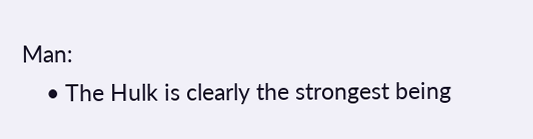Man:
    • The Hulk is clearly the strongest being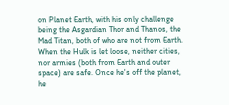on Planet Earth, with his only challenge being the Asgardian Thor and Thanos, the Mad Titan, both of who are not from Earth. When the Hulk is let loose, neither cities, nor armies (both from Earth and outer space) are safe. Once he's off the planet, he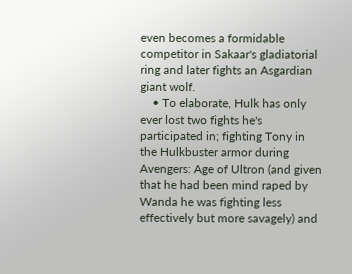even becomes a formidable competitor in Sakaar's gladiatorial ring and later fights an Asgardian giant wolf.
    • To elaborate, Hulk has only ever lost two fights he's participated in; fighting Tony in the Hulkbuster armor during Avengers: Age of Ultron (and given that he had been mind raped by Wanda he was fighting less effectively but more savagely) and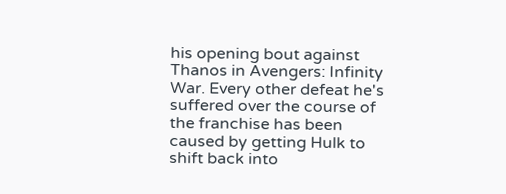his opening bout against Thanos in Avengers: Infinity War. Every other defeat he's suffered over the course of the franchise has been caused by getting Hulk to shift back into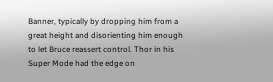Banner, typically by dropping him from a great height and disorienting him enough to let Bruce reassert control. Thor in his Super Mode had the edge on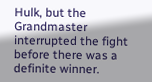Hulk, but the Grandmaster interrupted the fight before there was a definite winner.